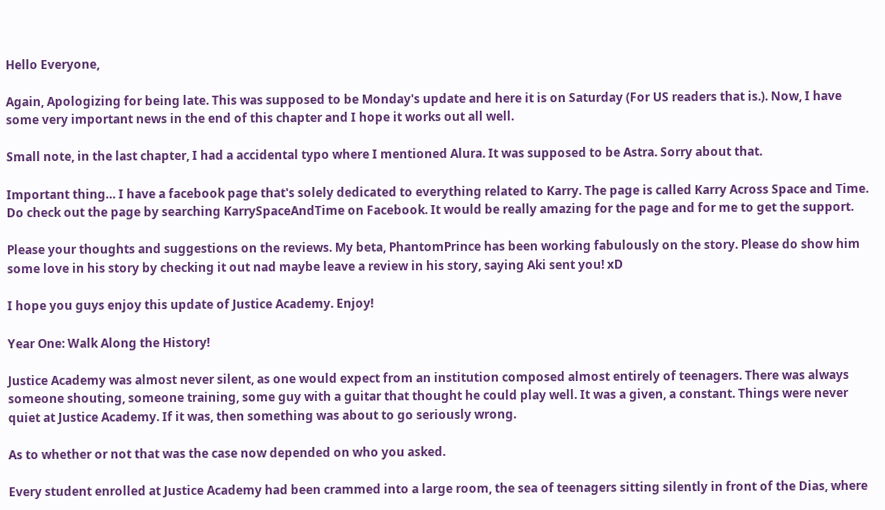Hello Everyone,

Again, Apologizing for being late. This was supposed to be Monday's update and here it is on Saturday (For US readers that is.). Now, I have some very important news in the end of this chapter and I hope it works out all well.

Small note, in the last chapter, I had a accidental typo where I mentioned Alura. It was supposed to be Astra. Sorry about that.

Important thing… I have a facebook page that's solely dedicated to everything related to Karry. The page is called Karry Across Space and Time. Do check out the page by searching KarrySpaceAndTime on Facebook. It would be really amazing for the page and for me to get the support.

Please your thoughts and suggestions on the reviews. My beta, PhantomPrince has been working fabulously on the story. Please do show him some love in his story by checking it out nad maybe leave a review in his story, saying Aki sent you! xD

I hope you guys enjoy this update of Justice Academy. Enjoy!

Year One: Walk Along the History!

Justice Academy was almost never silent, as one would expect from an institution composed almost entirely of teenagers. There was always someone shouting, someone training, some guy with a guitar that thought he could play well. It was a given, a constant. Things were never quiet at Justice Academy. If it was, then something was about to go seriously wrong.

As to whether or not that was the case now depended on who you asked.

Every student enrolled at Justice Academy had been crammed into a large room, the sea of teenagers sitting silently in front of the Dias, where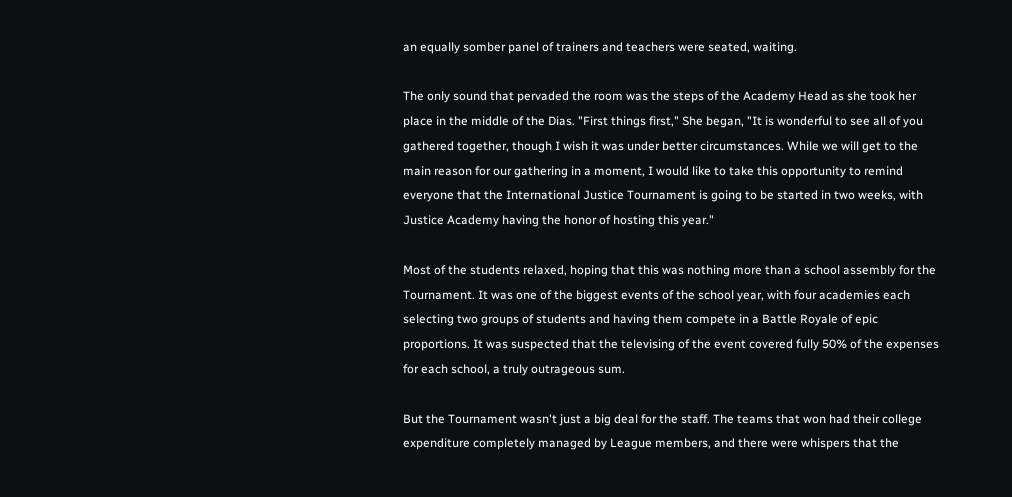an equally somber panel of trainers and teachers were seated, waiting.

The only sound that pervaded the room was the steps of the Academy Head as she took her place in the middle of the Dias. "First things first," She began, "It is wonderful to see all of you gathered together, though I wish it was under better circumstances. While we will get to the main reason for our gathering in a moment, I would like to take this opportunity to remind everyone that the International Justice Tournament is going to be started in two weeks, with Justice Academy having the honor of hosting this year."

Most of the students relaxed, hoping that this was nothing more than a school assembly for the Tournament. It was one of the biggest events of the school year, with four academies each selecting two groups of students and having them compete in a Battle Royale of epic proportions. It was suspected that the televising of the event covered fully 50% of the expenses for each school, a truly outrageous sum.

But the Tournament wasn't just a big deal for the staff. The teams that won had their college expenditure completely managed by League members, and there were whispers that the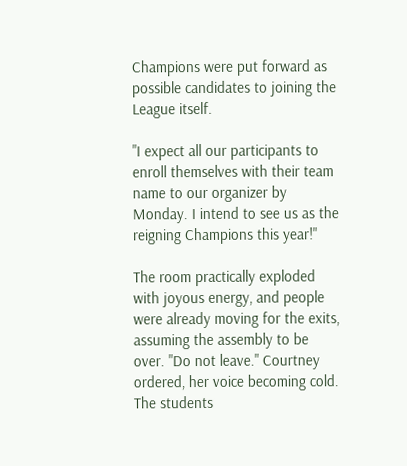Champions were put forward as possible candidates to joining the League itself.

"I expect all our participants to enroll themselves with their team name to our organizer by Monday. I intend to see us as the reigning Champions this year!"

The room practically exploded with joyous energy, and people were already moving for the exits, assuming the assembly to be over. "Do not leave." Courtney ordered, her voice becoming cold. The students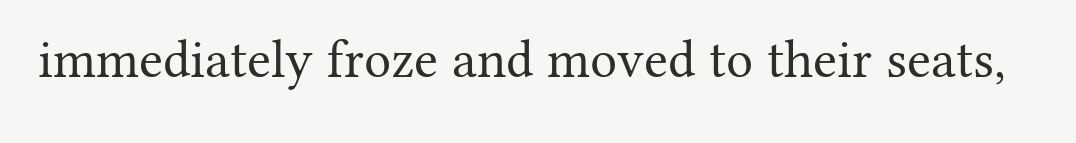immediately froze and moved to their seats,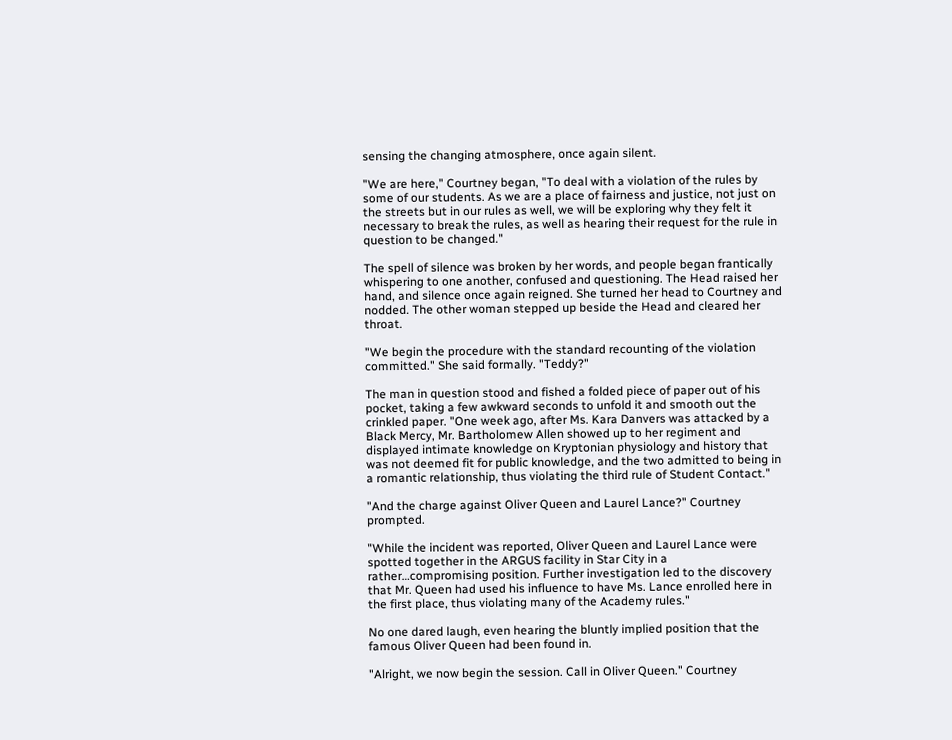sensing the changing atmosphere, once again silent.

"We are here," Courtney began, "To deal with a violation of the rules by some of our students. As we are a place of fairness and justice, not just on the streets but in our rules as well, we will be exploring why they felt it necessary to break the rules, as well as hearing their request for the rule in question to be changed."

The spell of silence was broken by her words, and people began frantically whispering to one another, confused and questioning. The Head raised her hand, and silence once again reigned. She turned her head to Courtney and nodded. The other woman stepped up beside the Head and cleared her throat.

"We begin the procedure with the standard recounting of the violation committed." She said formally. "Teddy?"

The man in question stood and fished a folded piece of paper out of his pocket, taking a few awkward seconds to unfold it and smooth out the crinkled paper. "One week ago, after Ms. Kara Danvers was attacked by a Black Mercy, Mr. Bartholomew Allen showed up to her regiment and displayed intimate knowledge on Kryptonian physiology and history that was not deemed fit for public knowledge, and the two admitted to being in a romantic relationship, thus violating the third rule of Student Contact."

"And the charge against Oliver Queen and Laurel Lance?" Courtney prompted.

"While the incident was reported, Oliver Queen and Laurel Lance were spotted together in the ARGUS facility in Star City in a rather…compromising position. Further investigation led to the discovery that Mr. Queen had used his influence to have Ms. Lance enrolled here in the first place, thus violating many of the Academy rules."

No one dared laugh, even hearing the bluntly implied position that the famous Oliver Queen had been found in.

"Alright, we now begin the session. Call in Oliver Queen." Courtney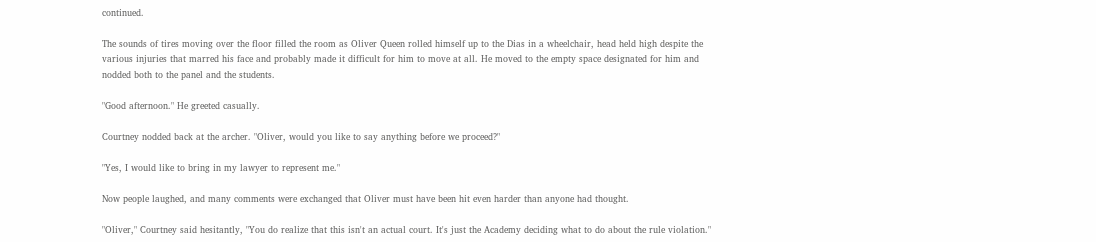continued.

The sounds of tires moving over the floor filled the room as Oliver Queen rolled himself up to the Dias in a wheelchair, head held high despite the various injuries that marred his face and probably made it difficult for him to move at all. He moved to the empty space designated for him and nodded both to the panel and the students.

"Good afternoon." He greeted casually.

Courtney nodded back at the archer. "Oliver, would you like to say anything before we proceed?"

"Yes, I would like to bring in my lawyer to represent me."

Now people laughed, and many comments were exchanged that Oliver must have been hit even harder than anyone had thought.

"Oliver," Courtney said hesitantly, "You do realize that this isn't an actual court. It's just the Academy deciding what to do about the rule violation."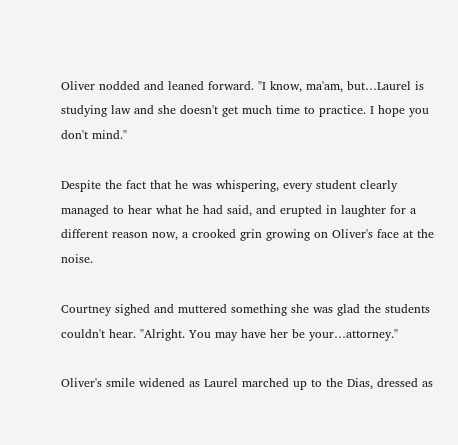Oliver nodded and leaned forward. "I know, ma'am, but…Laurel is studying law and she doesn't get much time to practice. I hope you don't mind."

Despite the fact that he was whispering, every student clearly managed to hear what he had said, and erupted in laughter for a different reason now, a crooked grin growing on Oliver's face at the noise.

Courtney sighed and muttered something she was glad the students couldn't hear. "Alright. You may have her be your…attorney."

Oliver's smile widened as Laurel marched up to the Dias, dressed as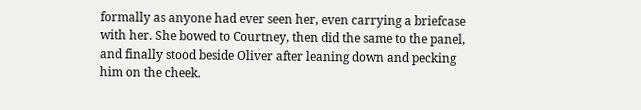formally as anyone had ever seen her, even carrying a briefcase with her. She bowed to Courtney, then did the same to the panel, and finally stood beside Oliver after leaning down and pecking him on the cheek.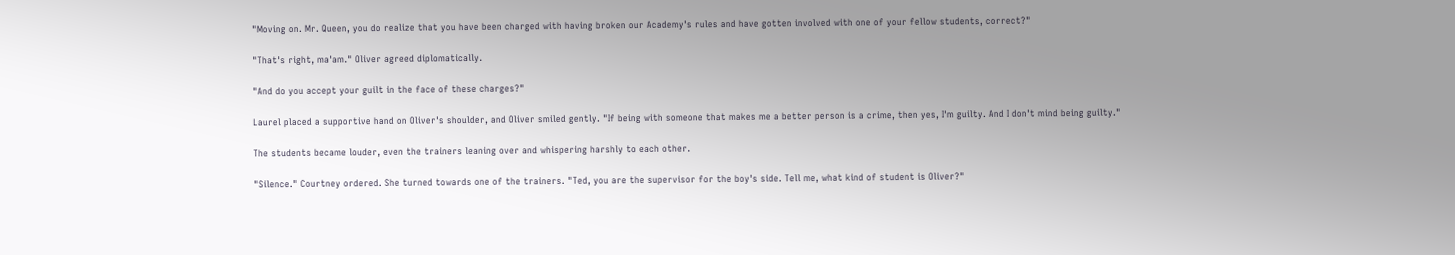"Moving on. Mr. Queen, you do realize that you have been charged with having broken our Academy's rules and have gotten involved with one of your fellow students, correct?"

"That's right, ma'am." Oliver agreed diplomatically.

"And do you accept your guilt in the face of these charges?"

Laurel placed a supportive hand on Oliver's shoulder, and Oliver smiled gently. "If being with someone that makes me a better person is a crime, then yes, I'm guilty. And I don't mind being guilty."

The students became louder, even the trainers leaning over and whispering harshly to each other.

"Silence." Courtney ordered. She turned towards one of the trainers. "Ted, you are the supervisor for the boy's side. Tell me, what kind of student is Oliver?"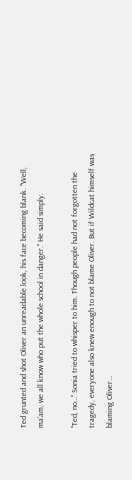Ted grunted and shot Oliver an unreadable look, his face becoming blank. "Well, ma'am, we all know who put the whole school in danger." He said simply.

"Ted, no…" Sonia tried to whisper to him. Though people had not forgotten the tragedy, everyone also knew enough to not blame Oliver. But if Wildcat himself was blaming Oliver…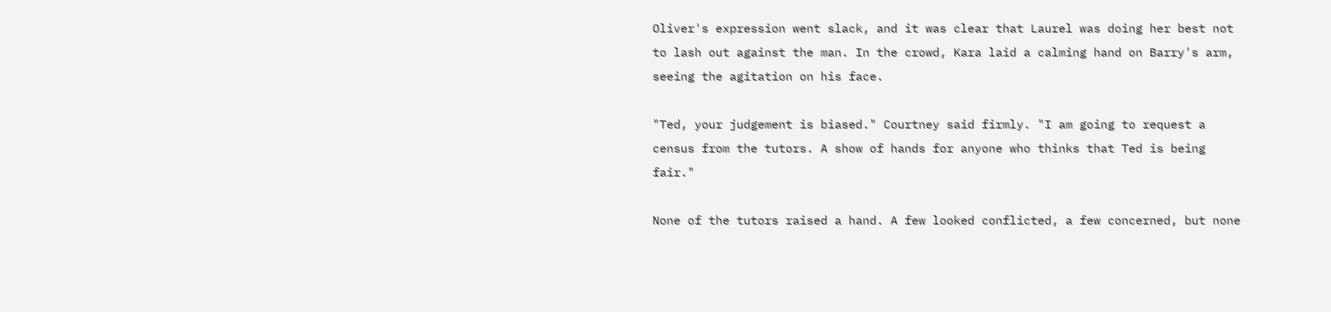Oliver's expression went slack, and it was clear that Laurel was doing her best not to lash out against the man. In the crowd, Kara laid a calming hand on Barry's arm, seeing the agitation on his face.

"Ted, your judgement is biased." Courtney said firmly. "I am going to request a census from the tutors. A show of hands for anyone who thinks that Ted is being fair."

None of the tutors raised a hand. A few looked conflicted, a few concerned, but none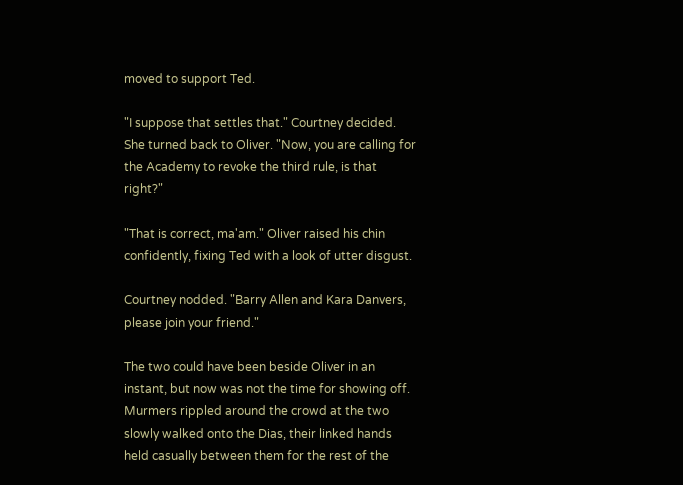moved to support Ted.

"I suppose that settles that." Courtney decided. She turned back to Oliver. "Now, you are calling for the Academy to revoke the third rule, is that right?"

"That is correct, ma'am." Oliver raised his chin confidently, fixing Ted with a look of utter disgust.

Courtney nodded. "Barry Allen and Kara Danvers, please join your friend."

The two could have been beside Oliver in an instant, but now was not the time for showing off. Murmers rippled around the crowd at the two slowly walked onto the Dias, their linked hands held casually between them for the rest of the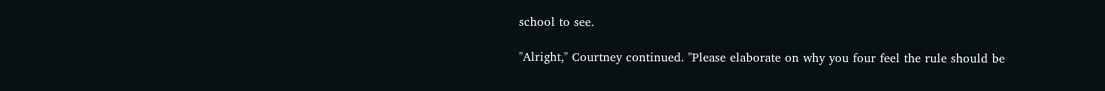school to see.

"Alright," Courtney continued. "Please elaborate on why you four feel the rule should be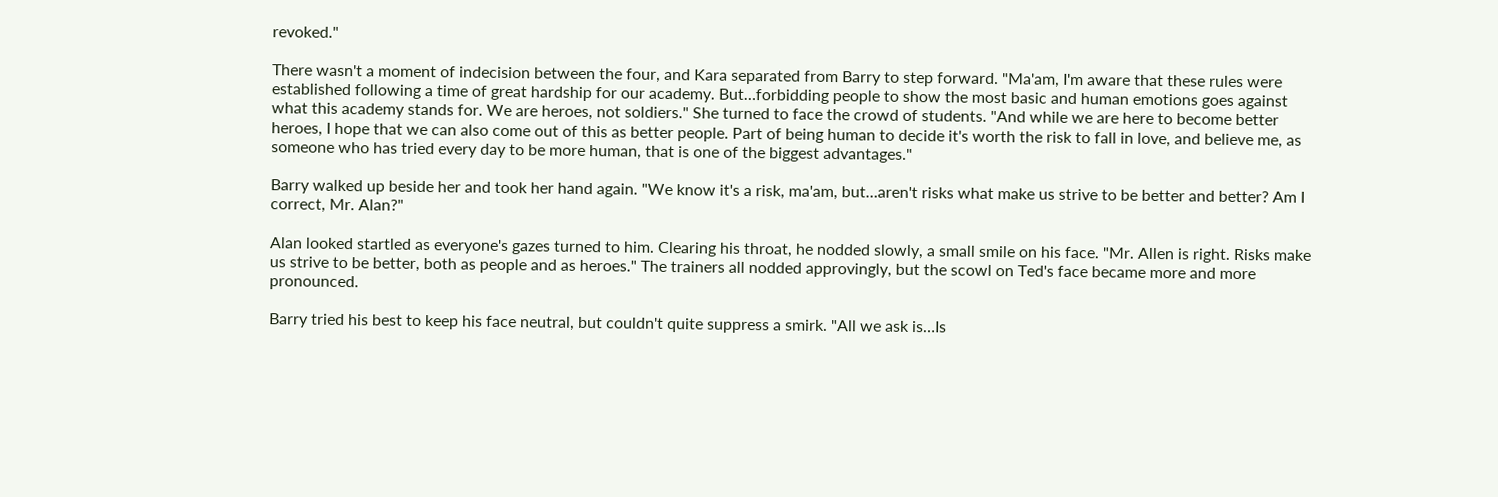revoked."

There wasn't a moment of indecision between the four, and Kara separated from Barry to step forward. "Ma'am, I'm aware that these rules were established following a time of great hardship for our academy. But…forbidding people to show the most basic and human emotions goes against what this academy stands for. We are heroes, not soldiers." She turned to face the crowd of students. "And while we are here to become better heroes, I hope that we can also come out of this as better people. Part of being human to decide it's worth the risk to fall in love, and believe me, as someone who has tried every day to be more human, that is one of the biggest advantages."

Barry walked up beside her and took her hand again. "We know it's a risk, ma'am, but…aren't risks what make us strive to be better and better? Am I correct, Mr. Alan?"

Alan looked startled as everyone's gazes turned to him. Clearing his throat, he nodded slowly, a small smile on his face. "Mr. Allen is right. Risks make us strive to be better, both as people and as heroes." The trainers all nodded approvingly, but the scowl on Ted's face became more and more pronounced.

Barry tried his best to keep his face neutral, but couldn't quite suppress a smirk. "All we ask is…Is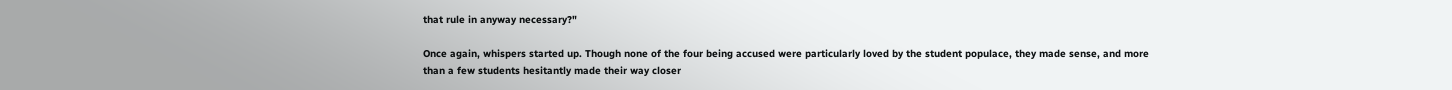that rule in anyway necessary?"

Once again, whispers started up. Though none of the four being accused were particularly loved by the student populace, they made sense, and more than a few students hesitantly made their way closer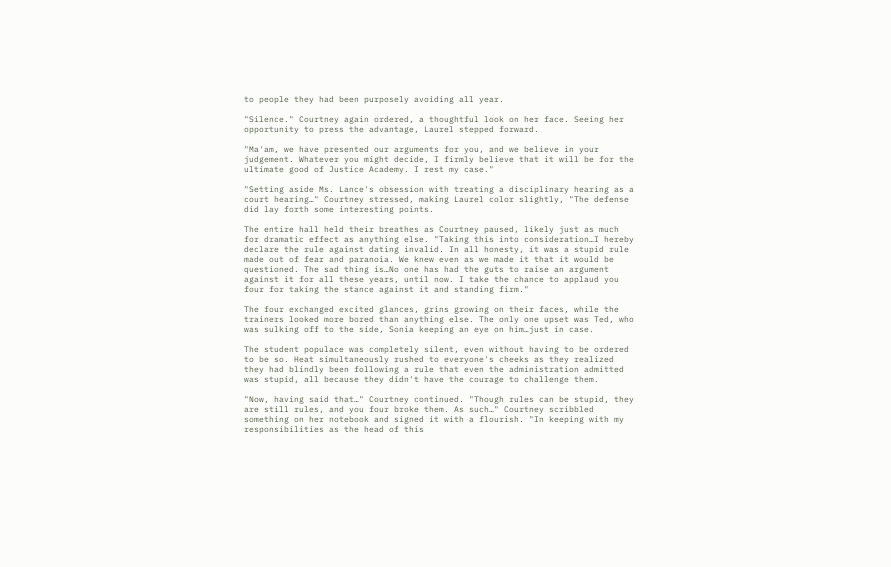to people they had been purposely avoiding all year.

"Silence." Courtney again ordered, a thoughtful look on her face. Seeing her opportunity to press the advantage, Laurel stepped forward.

"Ma'am, we have presented our arguments for you, and we believe in your judgement. Whatever you might decide, I firmly believe that it will be for the ultimate good of Justice Academy. I rest my case."

"Setting aside Ms. Lance's obsession with treating a disciplinary hearing as a court hearing…" Courtney stressed, making Laurel color slightly, "The defense did lay forth some interesting points.

The entire hall held their breathes as Courtney paused, likely just as much for dramatic effect as anything else. "Taking this into consideration…I hereby declare the rule against dating invalid. In all honesty, it was a stupid rule made out of fear and paranoia. We knew even as we made it that it would be questioned. The sad thing is…No one has had the guts to raise an argument against it for all these years, until now. I take the chance to applaud you four for taking the stance against it and standing firm."

The four exchanged excited glances, grins growing on their faces, while the trainers looked more bored than anything else. The only one upset was Ted, who was sulking off to the side, Sonia keeping an eye on him…just in case.

The student populace was completely silent, even without having to be ordered to be so. Heat simultaneously rushed to everyone's cheeks as they realized they had blindly been following a rule that even the administration admitted was stupid, all because they didn't have the courage to challenge them.

"Now, having said that…" Courtney continued. "Though rules can be stupid, they are still rules, and you four broke them. As such…" Courtney scribbled something on her notebook and signed it with a flourish. "In keeping with my responsibilities as the head of this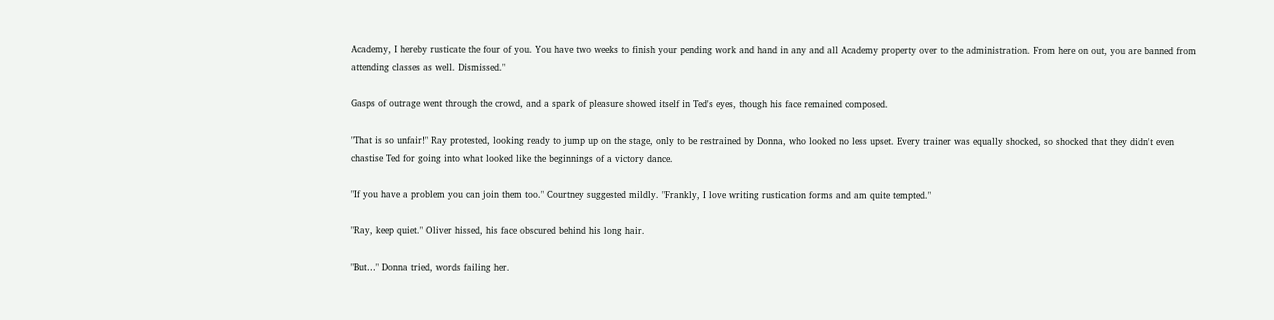Academy, I hereby rusticate the four of you. You have two weeks to finish your pending work and hand in any and all Academy property over to the administration. From here on out, you are banned from attending classes as well. Dismissed."

Gasps of outrage went through the crowd, and a spark of pleasure showed itself in Ted's eyes, though his face remained composed.

"That is so unfair!" Ray protested, looking ready to jump up on the stage, only to be restrained by Donna, who looked no less upset. Every trainer was equally shocked, so shocked that they didn't even chastise Ted for going into what looked like the beginnings of a victory dance.

"If you have a problem you can join them too." Courtney suggested mildly. "Frankly, I love writing rustication forms and am quite tempted."

"Ray, keep quiet." Oliver hissed, his face obscured behind his long hair.

"But…" Donna tried, words failing her.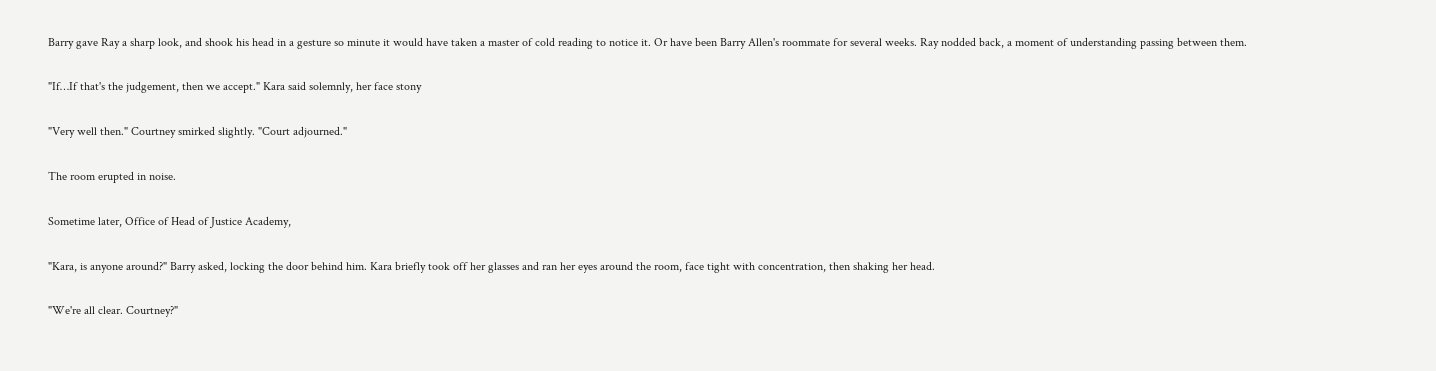Barry gave Ray a sharp look, and shook his head in a gesture so minute it would have taken a master of cold reading to notice it. Or have been Barry Allen's roommate for several weeks. Ray nodded back, a moment of understanding passing between them.

"If…If that's the judgement, then we accept." Kara said solemnly, her face stony

"Very well then." Courtney smirked slightly. "Court adjourned."

The room erupted in noise.

Sometime later, Office of Head of Justice Academy,

"Kara, is anyone around?" Barry asked, locking the door behind him. Kara briefly took off her glasses and ran her eyes around the room, face tight with concentration, then shaking her head.

"We're all clear. Courtney?"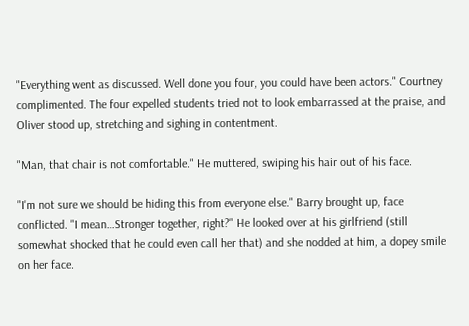"Everything went as discussed. Well done you four, you could have been actors." Courtney complimented. The four expelled students tried not to look embarrassed at the praise, and Oliver stood up, stretching and sighing in contentment.

"Man, that chair is not comfortable." He muttered, swiping his hair out of his face.

"I'm not sure we should be hiding this from everyone else." Barry brought up, face conflicted. "I mean…Stronger together, right?" He looked over at his girlfriend (still somewhat shocked that he could even call her that) and she nodded at him, a dopey smile on her face.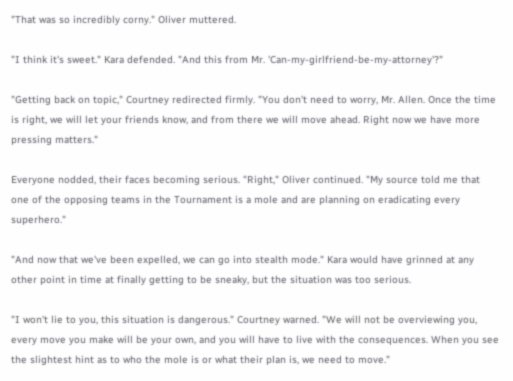"That was so incredibly corny." Oliver muttered.

"I think it's sweet." Kara defended. "And this from Mr. 'Can-my-girlfriend-be-my-attorney'?"

"Getting back on topic," Courtney redirected firmly. "You don't need to worry, Mr. Allen. Once the time is right, we will let your friends know, and from there we will move ahead. Right now we have more pressing matters."

Everyone nodded, their faces becoming serious. "Right," Oliver continued. "My source told me that one of the opposing teams in the Tournament is a mole and are planning on eradicating every superhero."

"And now that we've been expelled, we can go into stealth mode." Kara would have grinned at any other point in time at finally getting to be sneaky, but the situation was too serious.

"I won't lie to you, this situation is dangerous." Courtney warned. "We will not be overviewing you, every move you make will be your own, and you will have to live with the consequences. When you see the slightest hint as to who the mole is or what their plan is, we need to move."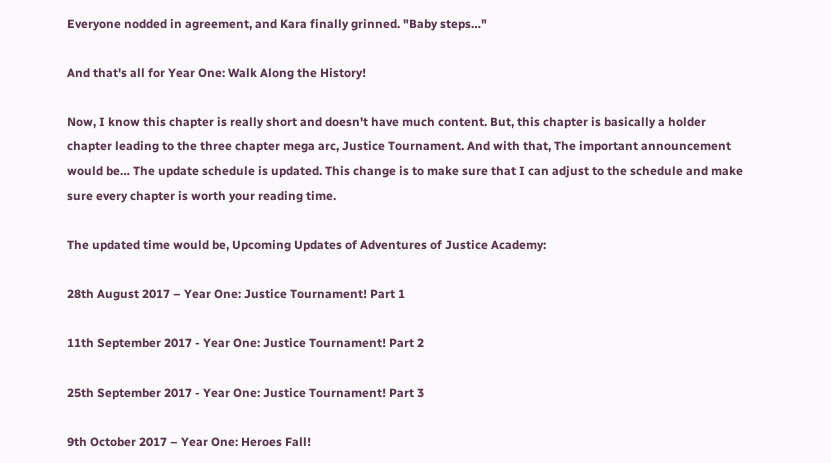Everyone nodded in agreement, and Kara finally grinned. "Baby steps…"

And that's all for Year One: Walk Along the History!

Now, I know this chapter is really short and doesn't have much content. But, this chapter is basically a holder chapter leading to the three chapter mega arc, Justice Tournament. And with that, The important announcement would be… The update schedule is updated. This change is to make sure that I can adjust to the schedule and make sure every chapter is worth your reading time.

The updated time would be, Upcoming Updates of Adventures of Justice Academy:

28th August 2017 – Year One: Justice Tournament! Part 1

11th September 2017 - Year One: Justice Tournament! Part 2

25th September 2017 - Year One: Justice Tournament! Part 3

9th October 2017 – Year One: Heroes Fall!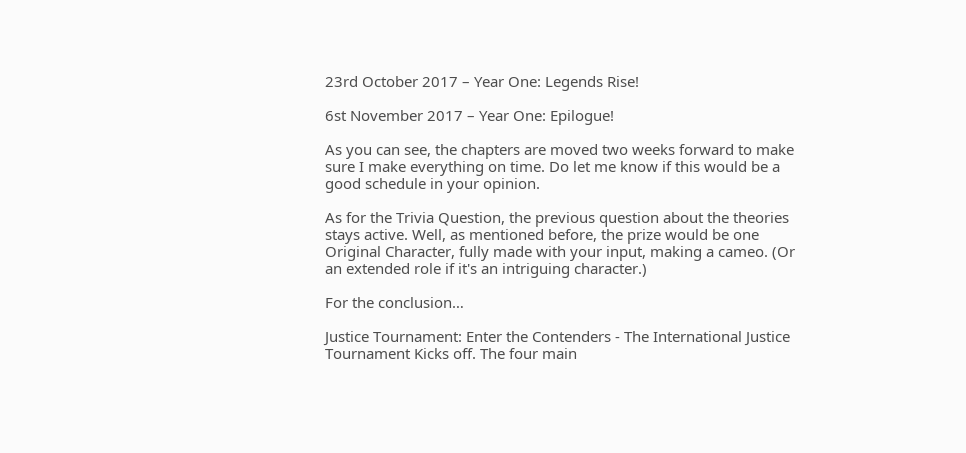23rd October 2017 – Year One: Legends Rise!

6st November 2017 – Year One: Epilogue!

As you can see, the chapters are moved two weeks forward to make sure I make everything on time. Do let me know if this would be a good schedule in your opinion.

As for the Trivia Question, the previous question about the theories stays active. Well, as mentioned before, the prize would be one Original Character, fully made with your input, making a cameo. (Or an extended role if it's an intriguing character.)

For the conclusion…

Justice Tournament: Enter the Contenders - The International Justice Tournament Kicks off. The four main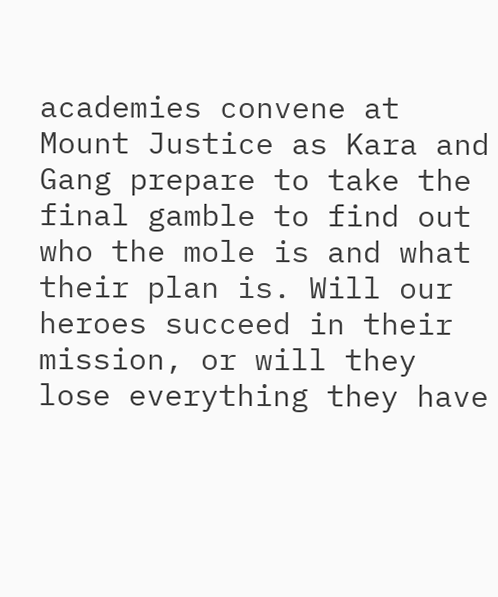academies convene at Mount Justice as Kara and Gang prepare to take the final gamble to find out who the mole is and what their plan is. Will our heroes succeed in their mission, or will they lose everything they have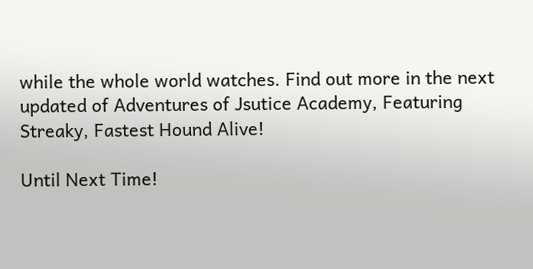while the whole world watches. Find out more in the next updated of Adventures of Jsutice Academy, Featuring Streaky, Fastest Hound Alive!

Until Next Time!